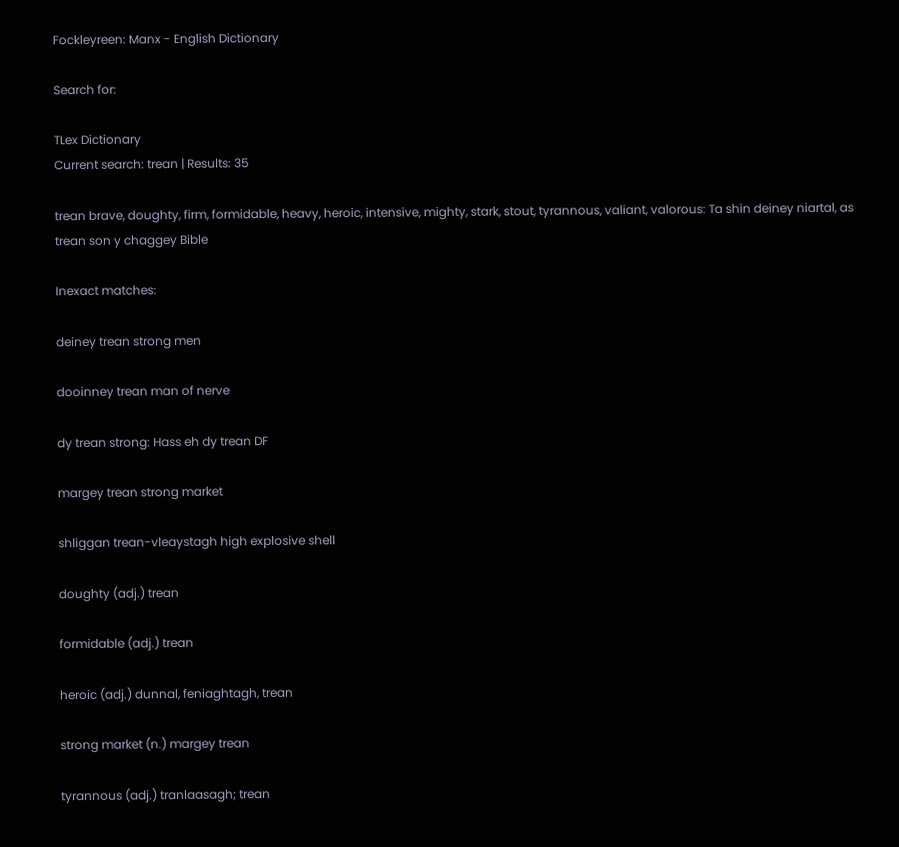Fockleyreen: Manx - English Dictionary

Search for:

TLex Dictionary
Current search: trean | Results: 35

trean brave, doughty, firm, formidable, heavy, heroic, intensive, mighty, stark, stout, tyrannous, valiant, valorous: Ta shin deiney niartal, as trean son y chaggey Bible

Inexact matches:

deiney trean strong men

dooinney trean man of nerve

dy trean strong: Hass eh dy trean DF

margey trean strong market

shliggan trean-vleaystagh high explosive shell

doughty (adj.) trean

formidable (adj.) trean

heroic (adj.) dunnal, feniaghtagh, trean

strong market (n.) margey trean

tyrannous (adj.) tranlaasagh; trean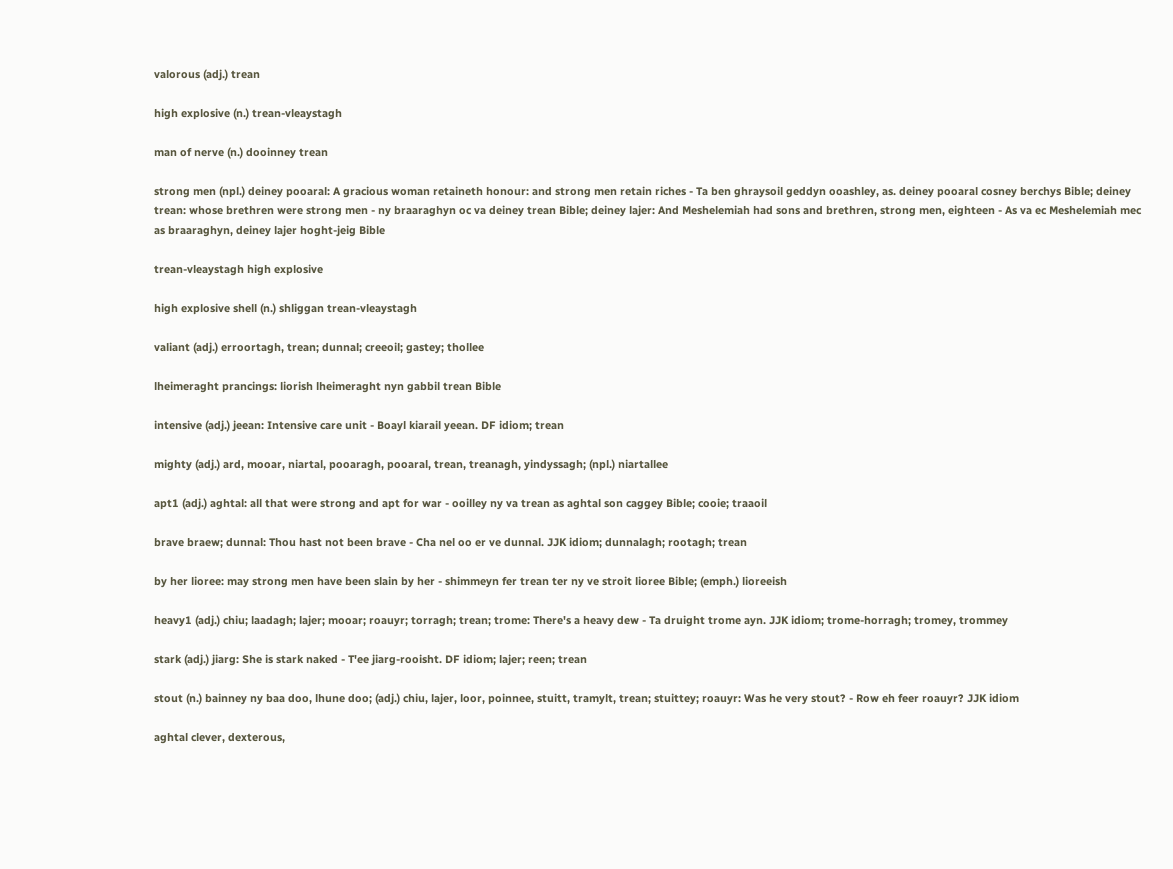valorous (adj.) trean

high explosive (n.) trean-vleaystagh

man of nerve (n.) dooinney trean

strong men (npl.) deiney pooaral: A gracious woman retaineth honour: and strong men retain riches - Ta ben ghraysoil geddyn ooashley, as. deiney pooaral cosney berchys Bible; deiney trean: whose brethren were strong men - ny braaraghyn oc va deiney trean Bible; deiney lajer: And Meshelemiah had sons and brethren, strong men, eighteen - As va ec Meshelemiah mec as braaraghyn, deiney lajer hoght-jeig Bible

trean-vleaystagh high explosive

high explosive shell (n.) shliggan trean-vleaystagh

valiant (adj.) erroortagh, trean; dunnal; creeoil; gastey; thollee

lheimeraght prancings: liorish lheimeraght nyn gabbil trean Bible

intensive (adj.) jeean: Intensive care unit - Boayl kiarail yeean. DF idiom; trean

mighty (adj.) ard, mooar, niartal, pooaragh, pooaral, trean, treanagh, yindyssagh; (npl.) niartallee

apt1 (adj.) aghtal: all that were strong and apt for war - ooilley ny va trean as aghtal son caggey Bible; cooie; traaoil

brave braew; dunnal: Thou hast not been brave - Cha nel oo er ve dunnal. JJK idiom; dunnalagh; rootagh; trean

by her lioree: may strong men have been slain by her - shimmeyn fer trean ter ny ve stroit lioree Bible; (emph.) lioreeish

heavy1 (adj.) chiu; laadagh; lajer; mooar; roauyr; torragh; trean; trome: There's a heavy dew - Ta druight trome ayn. JJK idiom; trome-horragh; tromey, trommey

stark (adj.) jiarg: She is stark naked - T'ee jiarg-rooisht. DF idiom; lajer; reen; trean

stout (n.) bainney ny baa doo, lhune doo; (adj.) chiu, lajer, loor, poinnee, stuitt, tramylt, trean; stuittey; roauyr: Was he very stout? - Row eh feer roauyr? JJK idiom

aghtal clever, dexterous,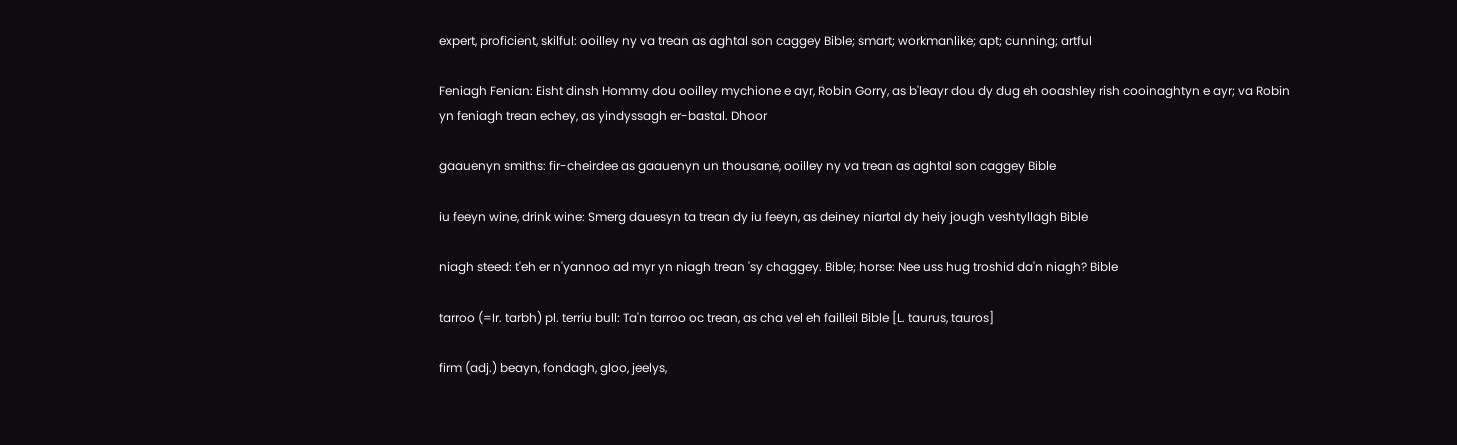expert, proficient, skilful: ooilley ny va trean as aghtal son caggey Bible; smart; workmanlike; apt; cunning; artful

Feniagh Fenian: Eisht dinsh Hommy dou ooilley mychione e ayr, Robin Gorry, as b'leayr dou dy dug eh ooashley rish cooinaghtyn e ayr; va Robin yn feniagh trean echey, as yindyssagh er-bastal. Dhoor

gaauenyn smiths: fir-cheirdee as gaauenyn un thousane, ooilley ny va trean as aghtal son caggey Bible

iu feeyn wine, drink wine: Smerg dauesyn ta trean dy iu feeyn, as deiney niartal dy heiy jough veshtyllagh Bible

niagh steed: t'eh er n'yannoo ad myr yn niagh trean 'sy chaggey. Bible; horse: Nee uss hug troshid da'n niagh? Bible

tarroo (=Ir. tarbh) pl. terriu bull: Ta'n tarroo oc trean, as cha vel eh failleil Bible [L. taurus, tauros]

firm (adj.) beayn, fondagh, gloo, jeelys,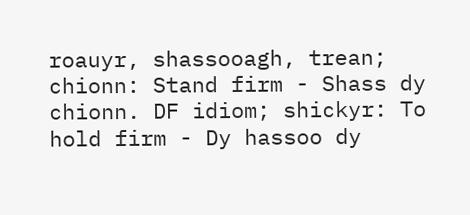roauyr, shassooagh, trean; chionn: Stand firm - Shass dy chionn. DF idiom; shickyr: To hold firm - Dy hassoo dy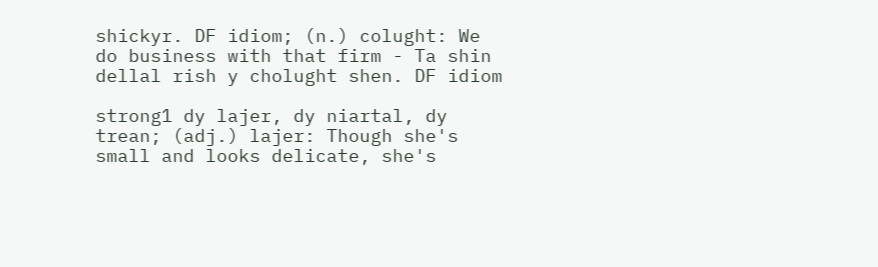shickyr. DF idiom; (n.) colught: We do business with that firm - Ta shin dellal rish y cholught shen. DF idiom

strong1 dy lajer, dy niartal, dy trean; (adj.) lajer: Though she's small and looks delicate, she's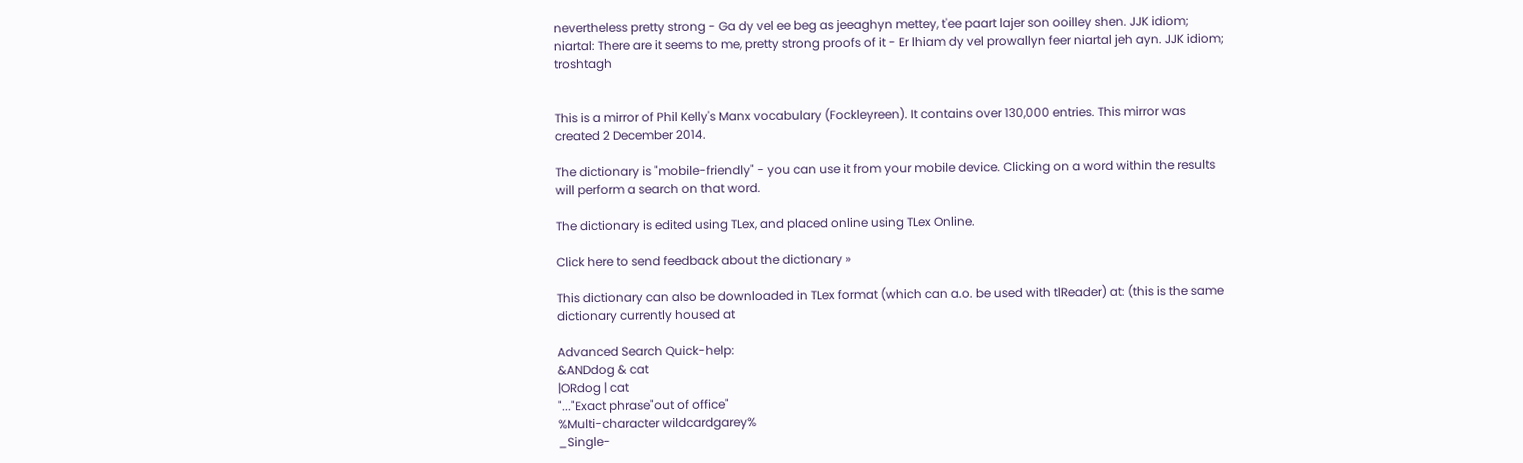nevertheless pretty strong - Ga dy vel ee beg as jeeaghyn mettey, t'ee paart lajer son ooilley shen. JJK idiom; niartal: There are it seems to me, pretty strong proofs of it - Er lhiam dy vel prowallyn feer niartal jeh ayn. JJK idiom; troshtagh


This is a mirror of Phil Kelly's Manx vocabulary (Fockleyreen). It contains over 130,000 entries. This mirror was created 2 December 2014.

The dictionary is "mobile-friendly" - you can use it from your mobile device. Clicking on a word within the results will perform a search on that word.

The dictionary is edited using TLex, and placed online using TLex Online.

Click here to send feedback about the dictionary »

This dictionary can also be downloaded in TLex format (which can a.o. be used with tlReader) at: (this is the same dictionary currently housed at

Advanced Search Quick-help:
&ANDdog & cat
|ORdog | cat
"..."Exact phrase"out of office"
%Multi-character wildcardgarey%
_Single-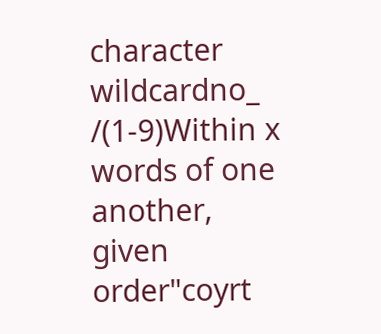character wildcardno_
/(1-9)Within x words of one another, given order"coyrt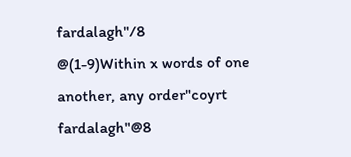fardalagh"/8
@(1-9)Within x words of one another, any order"coyrt fardalagh"@8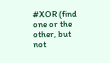#XOR (find one or the other, but not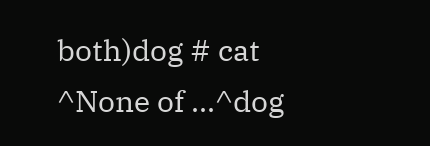both)dog # cat
^None of ...^dog